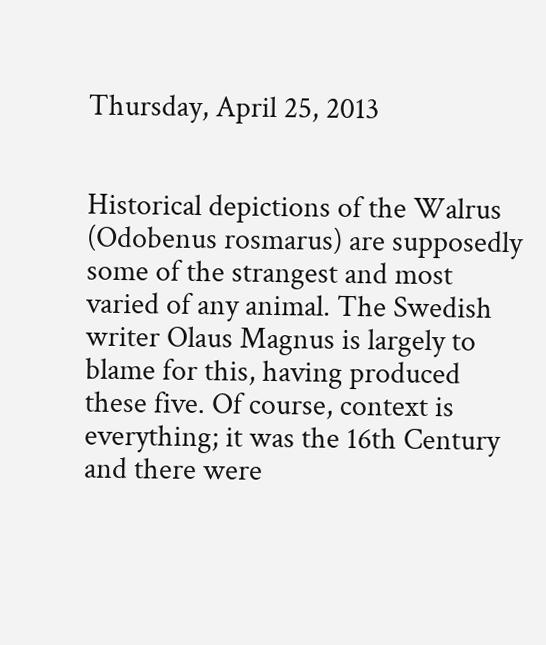Thursday, April 25, 2013


Historical depictions of the Walrus (Odobenus rosmarus) are supposedly some of the strangest and most varied of any animal. The Swedish writer Olaus Magnus is largely to blame for this, having produced these five. Of course, context is everything; it was the 16th Century and there were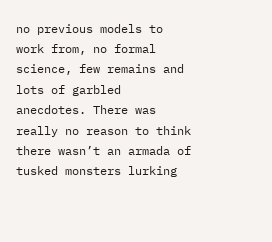no previous models to work from, no formal science, few remains and lots of garbled anecdotes. There was really no reason to think there wasn’t an armada of tusked monsters lurking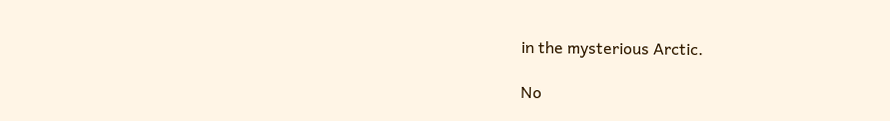in the mysterious Arctic.

No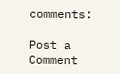comments:

Post a Comment